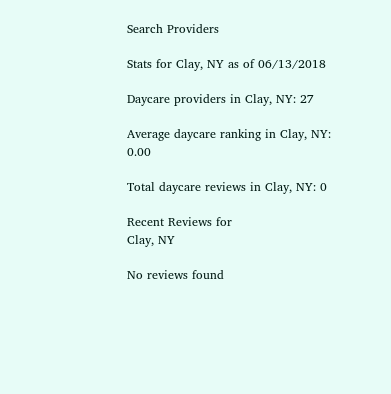Search Providers

Stats for Clay, NY as of 06/13/2018

Daycare providers in Clay, NY: 27

Average daycare ranking in Clay, NY: 0.00

Total daycare reviews in Clay, NY: 0

Recent Reviews for
Clay, NY

No reviews found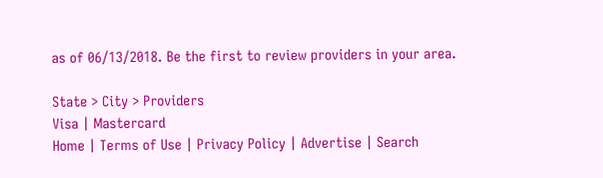as of 06/13/2018. Be the first to review providers in your area.

State > City > Providers
Visa | Mastercard
Home | Terms of Use | Privacy Policy | Advertise | Search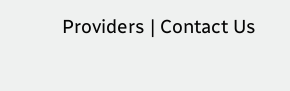Providers | Contact Us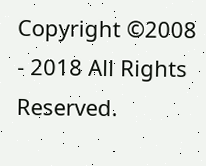Copyright ©2008 - 2018 All Rights Reserved.